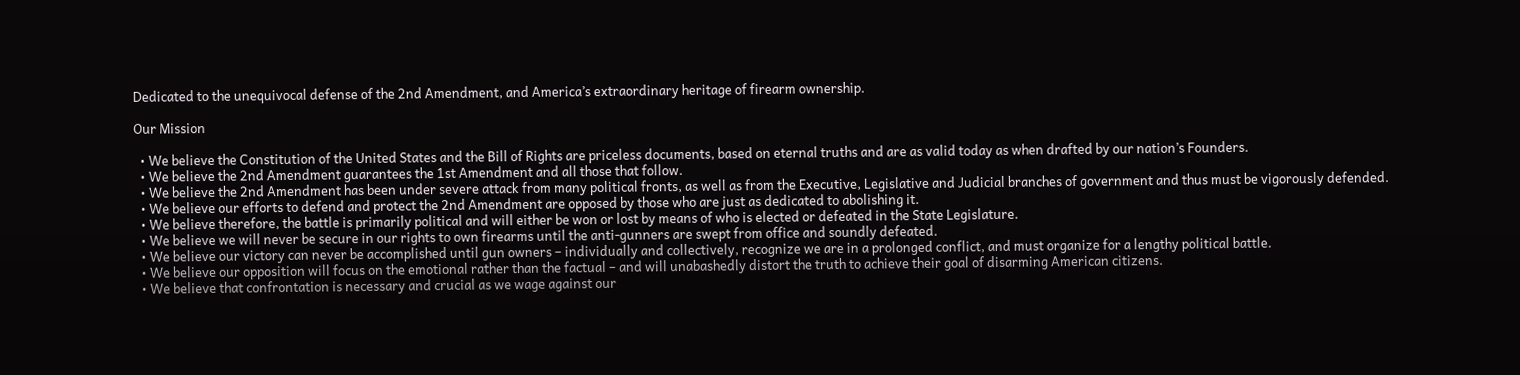Dedicated to the unequivocal defense of the 2nd Amendment, and America’s extraordinary heritage of firearm ownership.

Our Mission

  • We believe the Constitution of the United States and the Bill of Rights are priceless documents, based on eternal truths and are as valid today as when drafted by our nation’s Founders.
  • We believe the 2nd Amendment guarantees the 1st Amendment and all those that follow.
  • We believe the 2nd Amendment has been under severe attack from many political fronts, as well as from the Executive, Legislative and Judicial branches of government and thus must be vigorously defended.
  • We believe our efforts to defend and protect the 2nd Amendment are opposed by those who are just as dedicated to abolishing it.
  • We believe therefore, the battle is primarily political and will either be won or lost by means of who is elected or defeated in the State Legislature.
  • We believe we will never be secure in our rights to own firearms until the anti-gunners are swept from office and soundly defeated.
  • We believe our victory can never be accomplished until gun owners – individually and collectively, recognize we are in a prolonged conflict, and must organize for a lengthy political battle.
  • We believe our opposition will focus on the emotional rather than the factual – and will unabashedly distort the truth to achieve their goal of disarming American citizens.
  • We believe that confrontation is necessary and crucial as we wage against our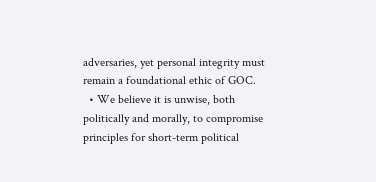adversaries, yet personal integrity must remain a foundational ethic of GOC.
  • We believe it is unwise, both politically and morally, to compromise principles for short-term political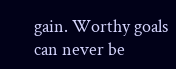gain. Worthy goals can never be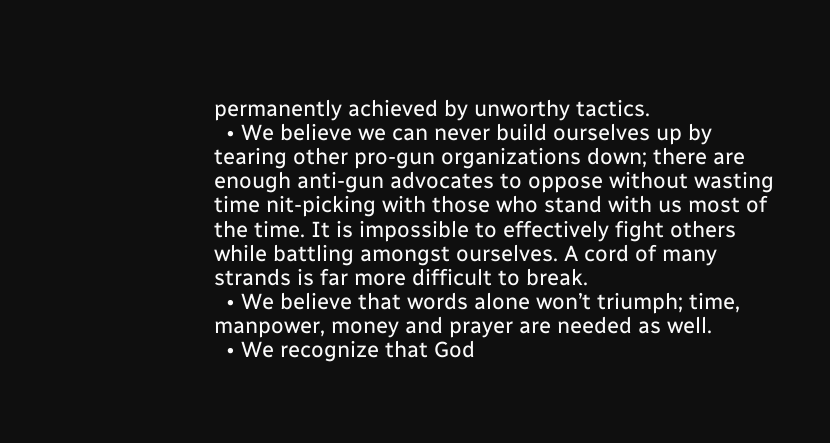permanently achieved by unworthy tactics.
  • We believe we can never build ourselves up by tearing other pro-gun organizations down; there are enough anti-gun advocates to oppose without wasting time nit-picking with those who stand with us most of the time. It is impossible to effectively fight others while battling amongst ourselves. A cord of many strands is far more difficult to break.
  • We believe that words alone won’t triumph; time, manpower, money and prayer are needed as well.
  • We recognize that God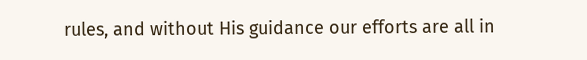rules, and without His guidance our efforts are all in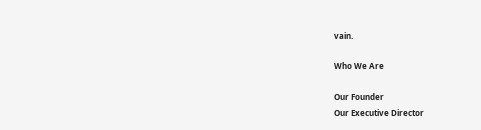vain.

Who We Are

Our Founder
Our Executive Director